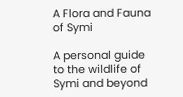A Flora and Fauna of Symi

A personal guide to the wildlife of Symi and beyond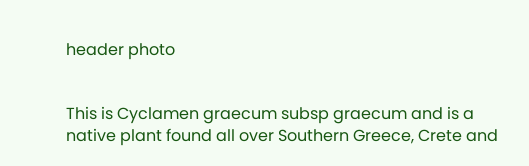header photo


This is Cyclamen graecum subsp graecum and is a native plant found all over Southern Greece, Crete and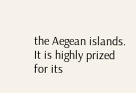the Aegean islands. It is highly prized for its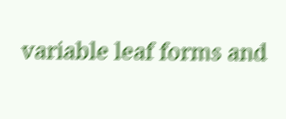variable leaf forms and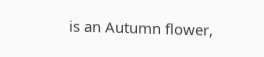is an Autumn flower,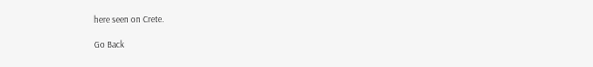here seen on Crete.

Go Back